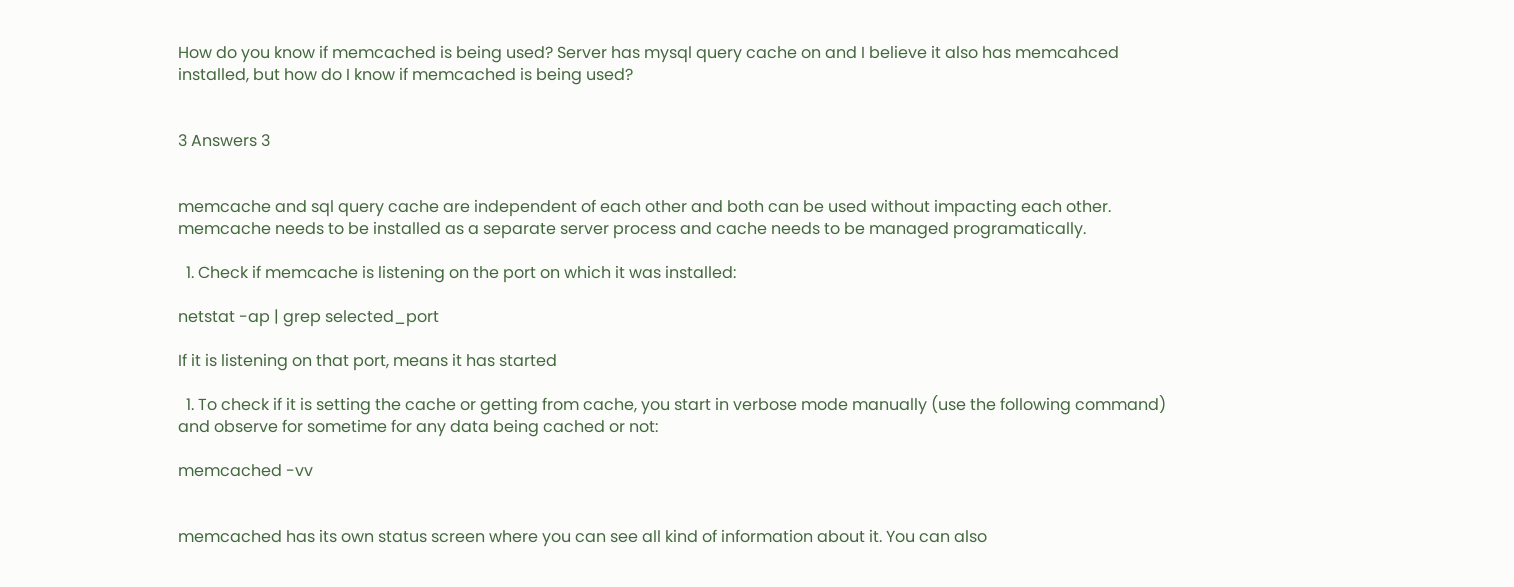How do you know if memcached is being used? Server has mysql query cache on and I believe it also has memcahced installed, but how do I know if memcached is being used?


3 Answers 3


memcache and sql query cache are independent of each other and both can be used without impacting each other. memcache needs to be installed as a separate server process and cache needs to be managed programatically.

  1. Check if memcache is listening on the port on which it was installed:

netstat -ap | grep selected_port

If it is listening on that port, means it has started

  1. To check if it is setting the cache or getting from cache, you start in verbose mode manually (use the following command) and observe for sometime for any data being cached or not:

memcached -vv


memcached has its own status screen where you can see all kind of information about it. You can also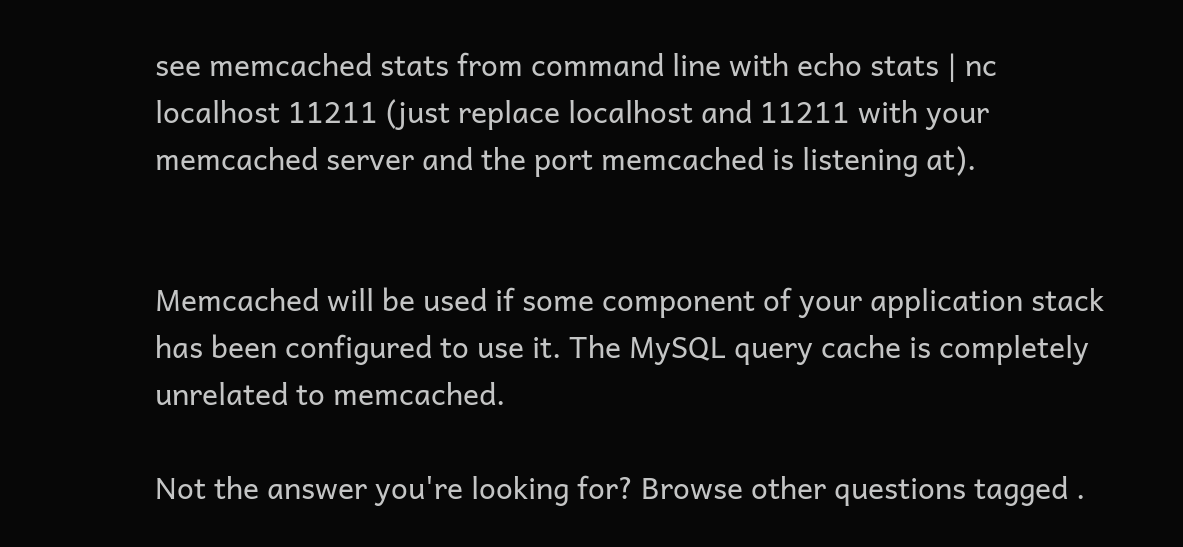see memcached stats from command line with echo stats | nc localhost 11211 (just replace localhost and 11211 with your memcached server and the port memcached is listening at).


Memcached will be used if some component of your application stack has been configured to use it. The MySQL query cache is completely unrelated to memcached.

Not the answer you're looking for? Browse other questions tagged .